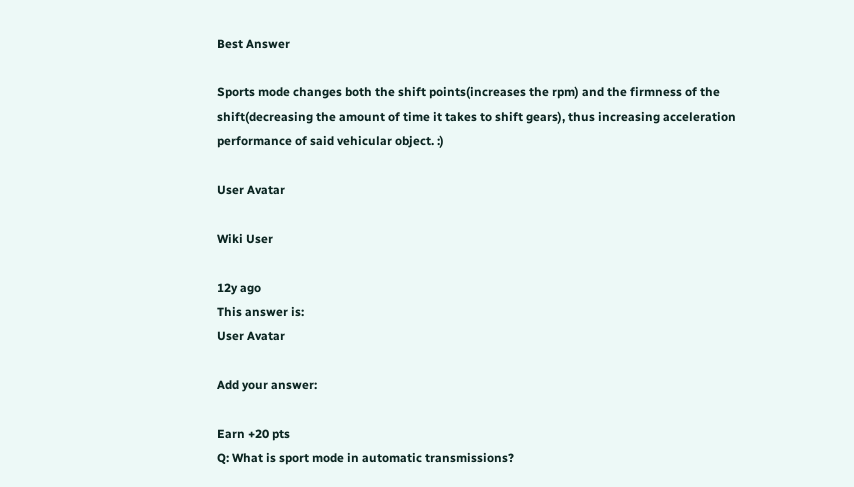Best Answer

Sports mode changes both the shift points(increases the rpm) and the firmness of the shift(decreasing the amount of time it takes to shift gears), thus increasing acceleration performance of said vehicular object. :)

User Avatar

Wiki User

12y ago
This answer is:
User Avatar

Add your answer:

Earn +20 pts
Q: What is sport mode in automatic transmissions?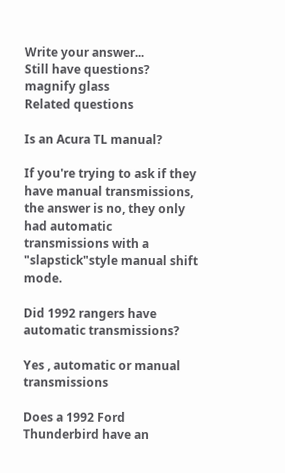Write your answer...
Still have questions?
magnify glass
Related questions

Is an Acura TL manual?

If you're trying to ask if they have manual transmissions, the answer is no, they only had automatic transmissions with a "slapstick"style manual shift mode.

Did 1992 rangers have automatic transmissions?

Yes , automatic or manual transmissions

Does a 1992 Ford Thunderbird have an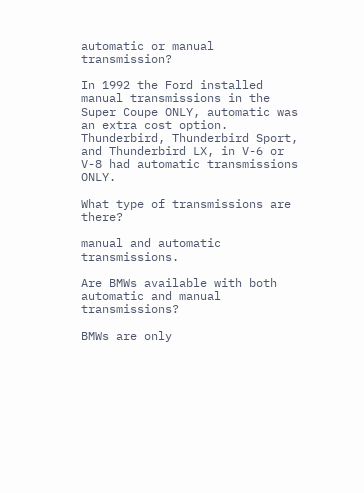automatic or manual transmission?

In 1992 the Ford installed manual transmissions in the Super Coupe ONLY, automatic was an extra cost option. Thunderbird, Thunderbird Sport, and Thunderbird LX, in V-6 or V-8 had automatic transmissions ONLY.

What type of transmissions are there?

manual and automatic transmissions.

Are BMWs available with both automatic and manual transmissions?

BMWs are only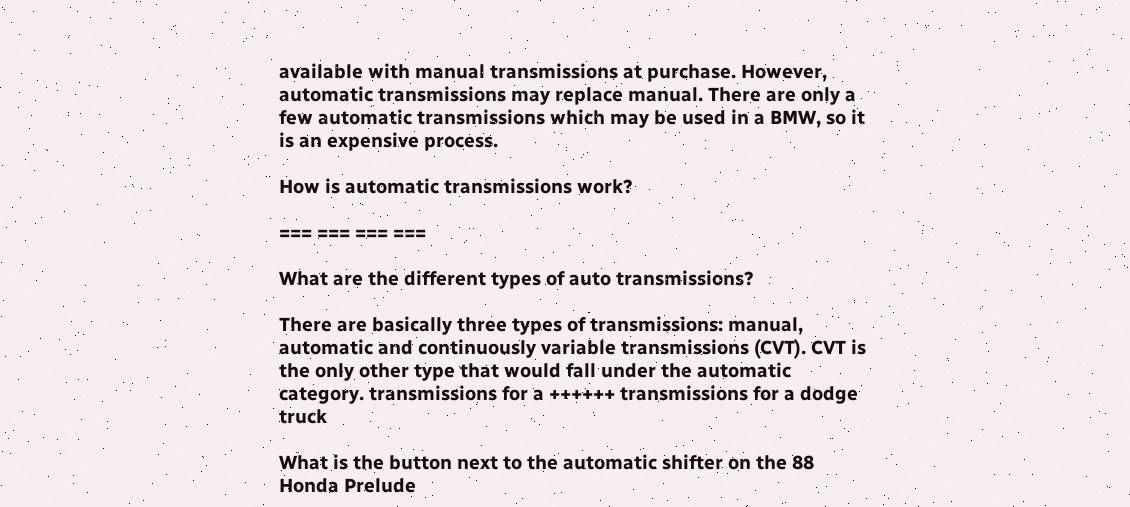available with manual transmissions at purchase. However, automatic transmissions may replace manual. There are only a few automatic transmissions which may be used in a BMW, so it is an expensive process.

How is automatic transmissions work?

=== === === ===

What are the different types of auto transmissions?

There are basically three types of transmissions: manual, automatic and continuously variable transmissions (CVT). CVT is the only other type that would fall under the automatic category. transmissions for a ++++++ transmissions for a dodge truck

What is the button next to the automatic shifter on the 88 Honda Prelude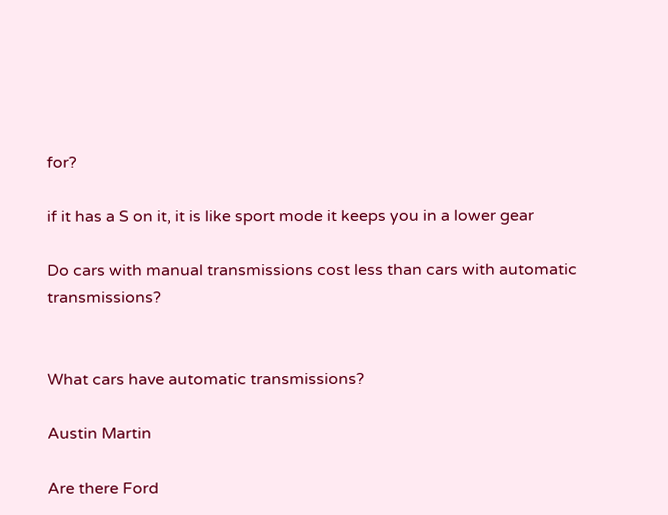for?

if it has a S on it, it is like sport mode it keeps you in a lower gear

Do cars with manual transmissions cost less than cars with automatic transmissions?


What cars have automatic transmissions?

Austin Martin

Are there Ford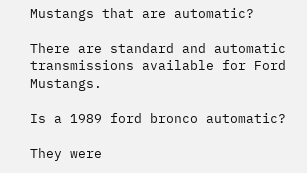Mustangs that are automatic?

There are standard and automatic transmissions available for Ford Mustangs.

Is a 1989 ford bronco automatic?

They were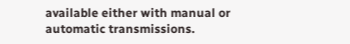available either with manual or automatic transmissions.